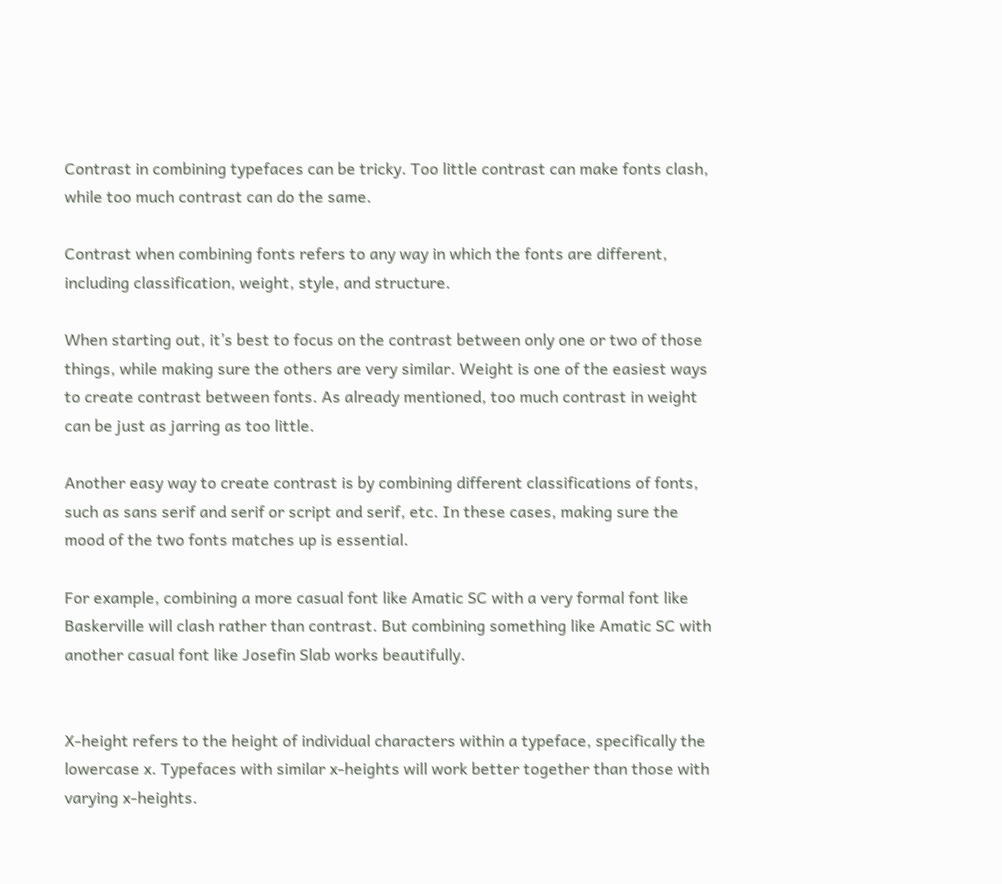Contrast in combining typefaces can be tricky. Too little contrast can make fonts clash, while too much contrast can do the same.

Contrast when combining fonts refers to any way in which the fonts are different, including classification, weight, style, and structure.

When starting out, it’s best to focus on the contrast between only one or two of those things, while making sure the others are very similar. Weight is one of the easiest ways to create contrast between fonts. As already mentioned, too much contrast in weight can be just as jarring as too little.

Another easy way to create contrast is by combining different classifications of fonts, such as sans serif and serif or script and serif, etc. In these cases, making sure the mood of the two fonts matches up is essential.

For example, combining a more casual font like Amatic SC with a very formal font like Baskerville will clash rather than contrast. But combining something like Amatic SC with another casual font like Josefin Slab works beautifully.


X-height refers to the height of individual characters within a typeface, specifically the lowercase x. Typefaces with similar x-heights will work better together than those with varying x-heights.